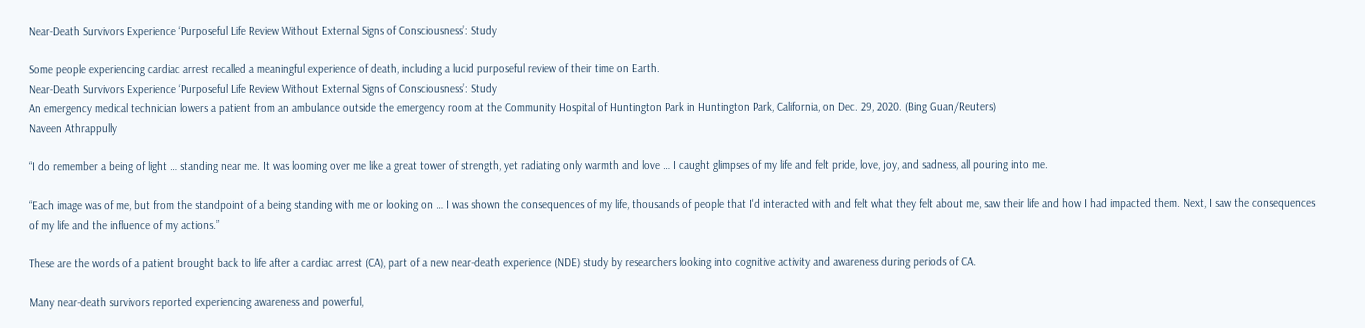Near-Death Survivors Experience ‘Purposeful Life Review Without External Signs of Consciousness’: Study

Some people experiencing cardiac arrest recalled a meaningful experience of death, including a lucid purposeful review of their time on Earth.
Near-Death Survivors Experience ‘Purposeful Life Review Without External Signs of Consciousness’: Study
An emergency medical technician lowers a patient from an ambulance outside the emergency room at the Community Hospital of Huntington Park in Huntington Park, California, on Dec. 29, 2020. (Bing Guan/Reuters)
Naveen Athrappully

“I do remember a being of light … standing near me. It was looming over me like a great tower of strength, yet radiating only warmth and love … I caught glimpses of my life and felt pride, love, joy, and sadness, all pouring into me.

“Each image was of me, but from the standpoint of a being standing with me or looking on … I was shown the consequences of my life, thousands of people that I'd interacted with and felt what they felt about me, saw their life and how I had impacted them. Next, I saw the consequences of my life and the influence of my actions.”

These are the words of a patient brought back to life after a cardiac arrest (CA), part of a new near-death experience (NDE) study by researchers looking into cognitive activity and awareness during periods of CA.

Many near-death survivors reported experiencing awareness and powerful,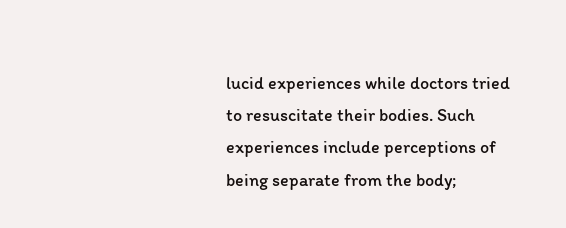lucid experiences while doctors tried to resuscitate their bodies. Such experiences include perceptions of being separate from the body;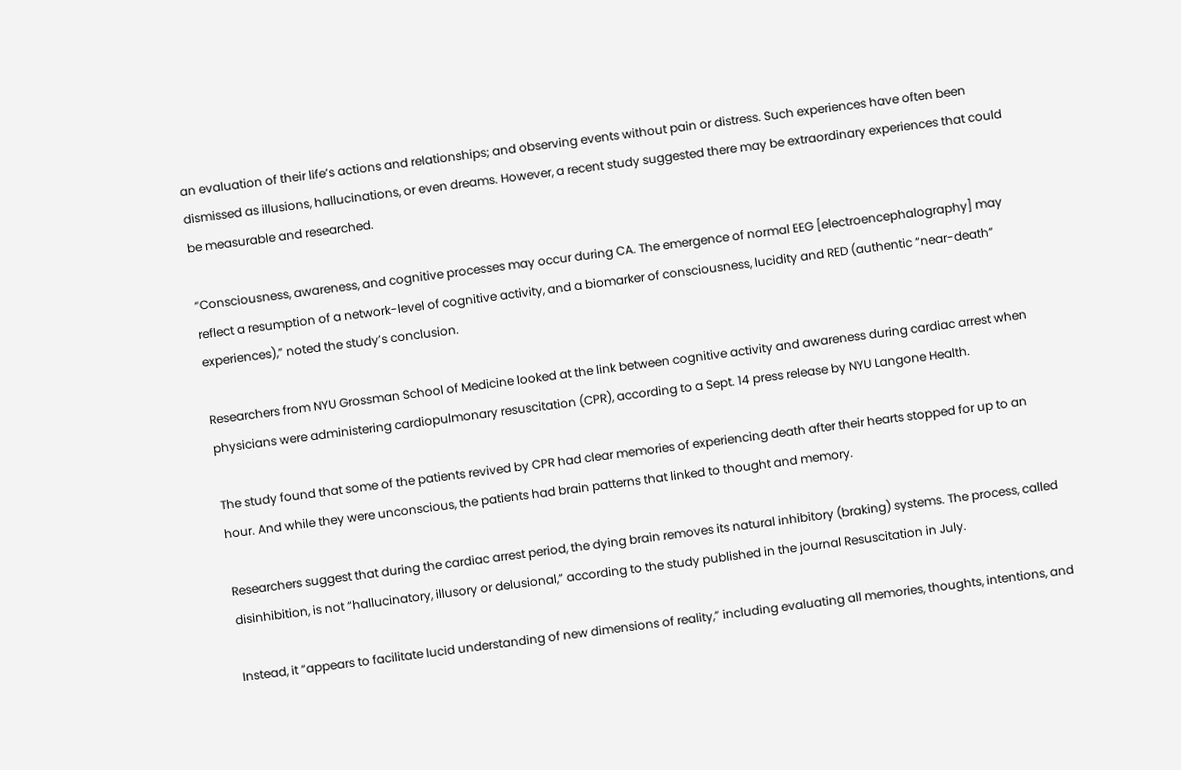an evaluation of their life’s actions and relationships; and observing events without pain or distress. Such experiences have often been dismissed as illusions, hallucinations, or even dreams. However, a recent study suggested there may be extraordinary experiences that could be measurable and researched.

“Consciousness, awareness, and cognitive processes may occur during CA. The emergence of normal EEG [electroencephalography] may reflect a resumption of a network-level of cognitive activity, and a biomarker of consciousness, lucidity and RED (authentic “near-death” experiences),” noted the study’s conclusion.

Researchers from NYU Grossman School of Medicine looked at the link between cognitive activity and awareness during cardiac arrest when physicians were administering cardiopulmonary resuscitation (CPR), according to a Sept. 14 press release by NYU Langone Health.

The study found that some of the patients revived by CPR had clear memories of experiencing death after their hearts stopped for up to an hour. And while they were unconscious, the patients had brain patterns that linked to thought and memory.

Researchers suggest that during the cardiac arrest period, the dying brain removes its natural inhibitory (braking) systems. The process, called disinhibition, is not “hallucinatory, illusory or delusional,” according to the study published in the journal Resuscitation in July.

Instead, it “appears to facilitate lucid understanding of new dimensions of reality,” including evaluating all memories, thoughts, intentions, and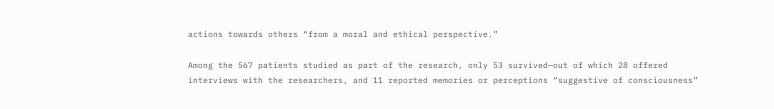actions towards others “from a moral and ethical perspective.”

Among the 567 patients studied as part of the research, only 53 survived—out of which 28 offered interviews with the researchers, and 11 reported memories or perceptions “suggestive of consciousness”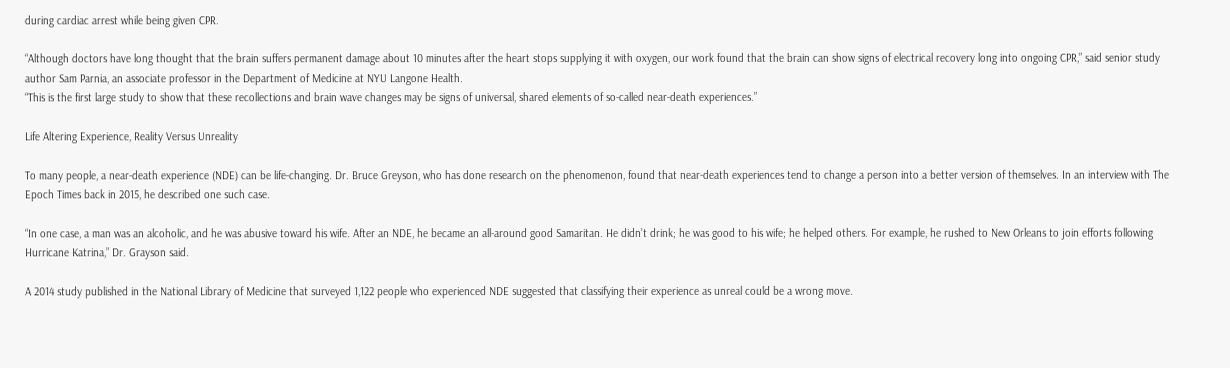during cardiac arrest while being given CPR.

“Although doctors have long thought that the brain suffers permanent damage about 10 minutes after the heart stops supplying it with oxygen, our work found that the brain can show signs of electrical recovery long into ongoing CPR,” said senior study author Sam Parnia, an associate professor in the Department of Medicine at NYU Langone Health.
“This is the first large study to show that these recollections and brain wave changes may be signs of universal, shared elements of so-called near-death experiences.”

Life Altering Experience, Reality Versus Unreality

To many people, a near-death experience (NDE) can be life-changing. Dr. Bruce Greyson, who has done research on the phenomenon, found that near-death experiences tend to change a person into a better version of themselves. In an interview with The Epoch Times back in 2015, he described one such case.

“In one case, a man was an alcoholic, and he was abusive toward his wife. After an NDE, he became an all-around good Samaritan. He didn’t drink; he was good to his wife; he helped others. For example, he rushed to New Orleans to join efforts following Hurricane Katrina,” Dr. Grayson said.

A 2014 study published in the National Library of Medicine that surveyed 1,122 people who experienced NDE suggested that classifying their experience as unreal could be a wrong move.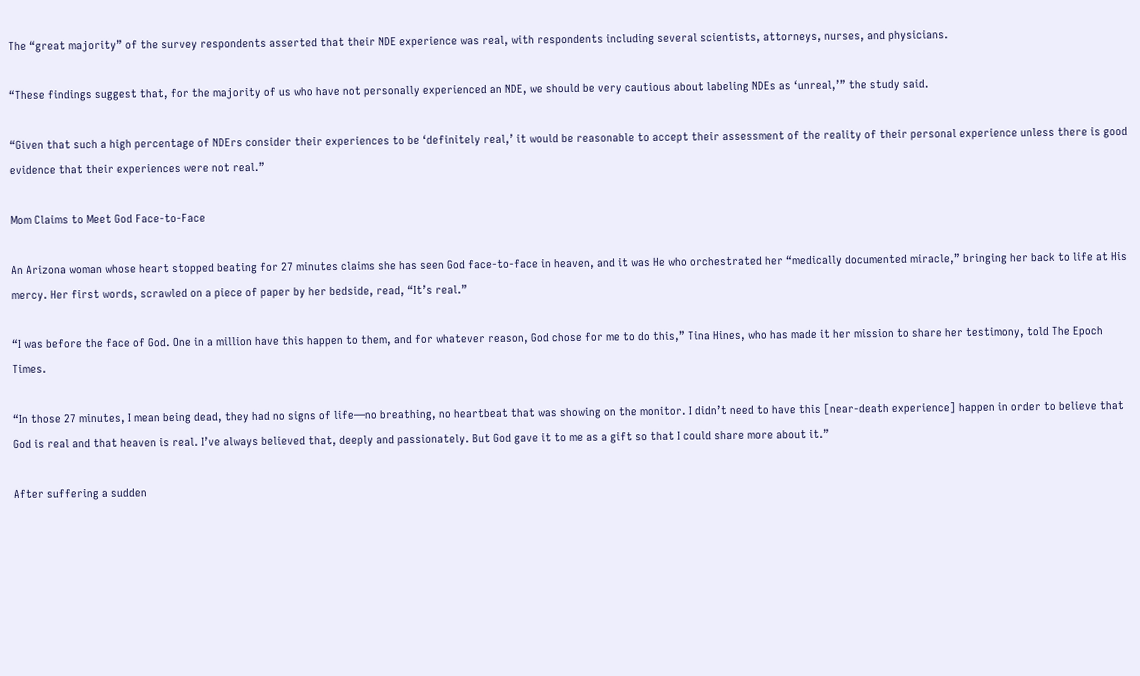The “great majority” of the survey respondents asserted that their NDE experience was real, with respondents including several scientists, attorneys, nurses, and physicians.

“These findings suggest that, for the majority of us who have not personally experienced an NDE, we should be very cautious about labeling NDEs as ‘unreal,’” the study said.

“Given that such a high percentage of NDErs consider their experiences to be ‘definitely real,’ it would be reasonable to accept their assessment of the reality of their personal experience unless there is good evidence that their experiences were not real.”

Mom Claims to Meet God Face-to-Face

An Arizona woman whose heart stopped beating for 27 minutes claims she has seen God face-to-face in heaven, and it was He who orchestrated her “medically documented miracle,” bringing her back to life at His mercy. Her first words, scrawled on a piece of paper by her bedside, read, “It’s real.”

“I was before the face of God. One in a million have this happen to them, and for whatever reason, God chose for me to do this,” Tina Hines, who has made it her mission to share her testimony, told The Epoch Times.

“In those 27 minutes, I mean being dead, they had no signs of life—no breathing, no heartbeat that was showing on the monitor. I didn’t need to have this [near-death experience] happen in order to believe that God is real and that heaven is real. I’ve always believed that, deeply and passionately. But God gave it to me as a gift so that I could share more about it.”

After suffering a sudden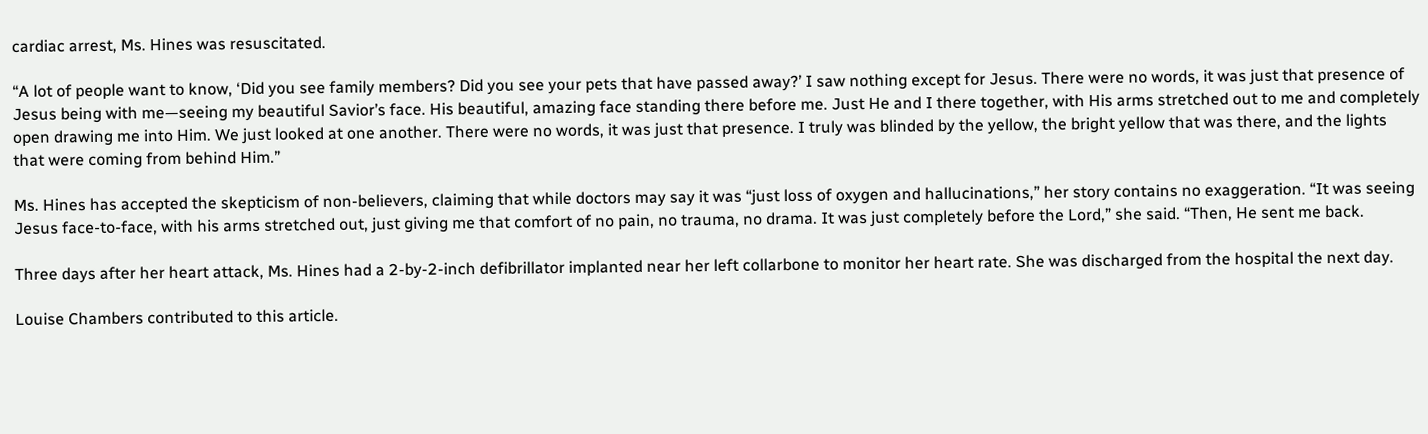cardiac arrest, Ms. Hines was resuscitated.

“A lot of people want to know, ‘Did you see family members? Did you see your pets that have passed away?’ I saw nothing except for Jesus. There were no words, it was just that presence of Jesus being with me—seeing my beautiful Savior’s face. His beautiful, amazing face standing there before me. Just He and I there together, with His arms stretched out to me and completely open drawing me into Him. We just looked at one another. There were no words, it was just that presence. I truly was blinded by the yellow, the bright yellow that was there, and the lights that were coming from behind Him.”

Ms. Hines has accepted the skepticism of non-believers, claiming that while doctors may say it was “just loss of oxygen and hallucinations,” her story contains no exaggeration. “It was seeing Jesus face-to-face, with his arms stretched out, just giving me that comfort of no pain, no trauma, no drama. It was just completely before the Lord,” she said. “Then, He sent me back.

Three days after her heart attack, Ms. Hines had a 2-by-2-inch defibrillator implanted near her left collarbone to monitor her heart rate. She was discharged from the hospital the next day.

Louise Chambers contributed to this article.